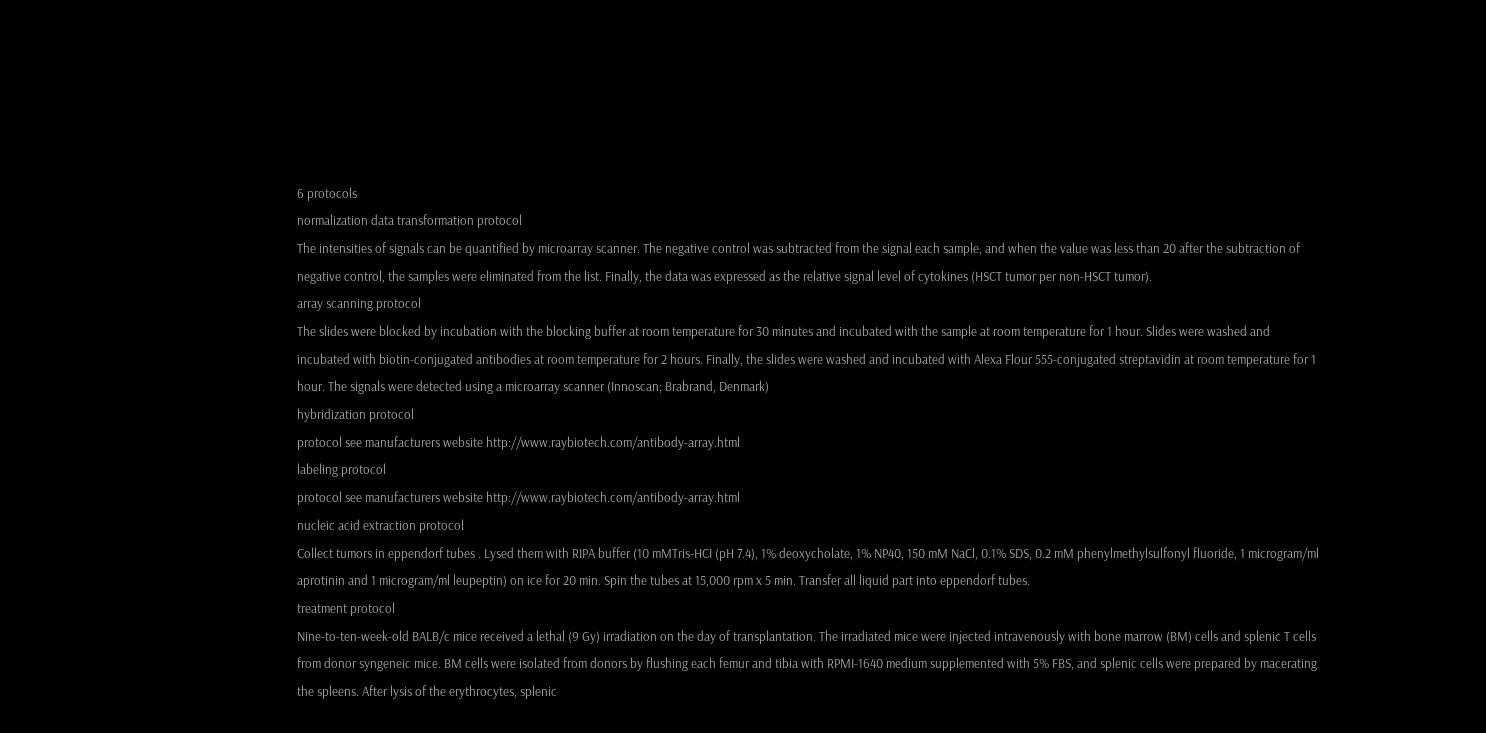6 protocols
normalization data transformation protocol
The intensities of signals can be quantified by microarray scanner. The negative control was subtracted from the signal each sample, and when the value was less than 20 after the subtraction of negative control, the samples were eliminated from the list. Finally, the data was expressed as the relative signal level of cytokines (HSCT tumor per non-HSCT tumor).
array scanning protocol
The slides were blocked by incubation with the blocking buffer at room temperature for 30 minutes and incubated with the sample at room temperature for 1 hour. Slides were washed and incubated with biotin-conjugated antibodies at room temperature for 2 hours. Finally, the slides were washed and incubated with Alexa Flour 555-conjugated streptavidin at room temperature for 1 hour. The signals were detected using a microarray scanner (Innoscan; Brabrand, Denmark)
hybridization protocol
protocol see manufacturers website http://www.raybiotech.com/antibody-array.html
labeling protocol
protocol see manufacturers website http://www.raybiotech.com/antibody-array.html
nucleic acid extraction protocol
Collect tumors in eppendorf tubes . Lysed them with RIPA buffer (10 mMTris-HCI (pH 7.4), 1% deoxycholate, 1% NP40, 150 mM NaCl, 0.1% SDS, 0.2 mM phenylmethylsulfonyl fluoride, 1 microgram/ml aprotinin and 1 microgram/ml leupeptin) on ice for 20 min. Spin the tubes at 15,000 rpm x 5 min. Transfer all liquid part into eppendorf tubes.
treatment protocol
Nine-to-ten-week-old BALB/c mice received a lethal (9 Gy) irradiation on the day of transplantation. The irradiated mice were injected intravenously with bone marrow (BM) cells and splenic T cells from donor syngeneic mice. BM cells were isolated from donors by flushing each femur and tibia with RPMI-1640 medium supplemented with 5% FBS, and splenic cells were prepared by macerating the spleens. After lysis of the erythrocytes, splenic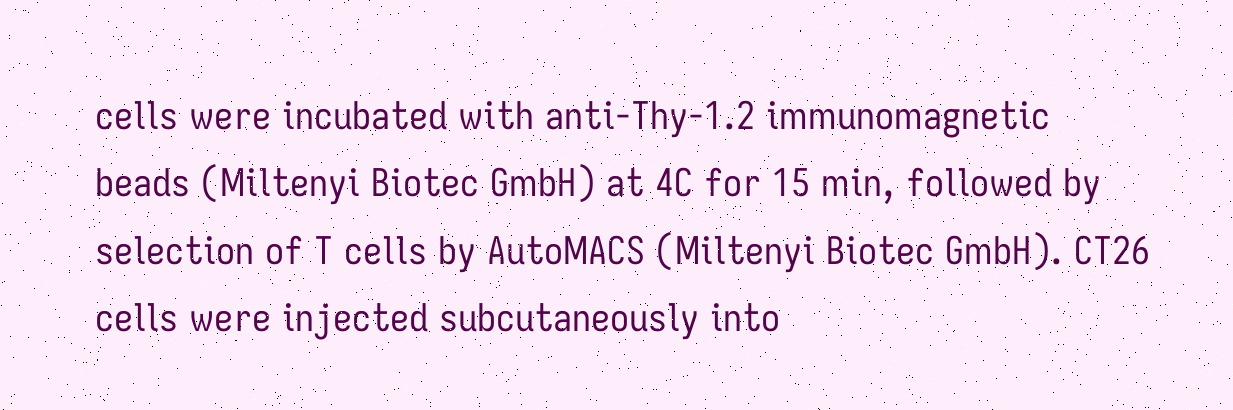cells were incubated with anti-Thy-1.2 immunomagnetic beads (Miltenyi Biotec GmbH) at 4C for 15 min, followed by selection of T cells by AutoMACS (Miltenyi Biotec GmbH). CT26 cells were injected subcutaneously into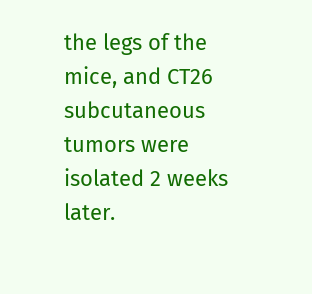the legs of the mice, and CT26 subcutaneous tumors were isolated 2 weeks later.